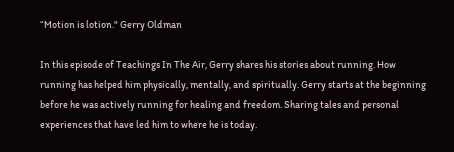“Motion is lotion." Gerry Oldman

In this episode of Teachings In The Air, Gerry shares his stories about running. How running has helped him physically, mentally, and spiritually. Gerry starts at the beginning before he was actively running for healing and freedom. Sharing tales and personal experiences that have led him to where he is today.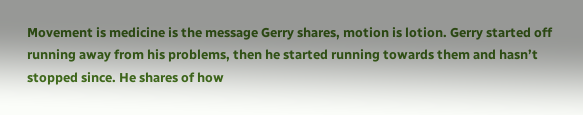Movement is medicine is the message Gerry shares, motion is lotion. Gerry started off running away from his problems, then he started running towards them and hasn’t stopped since. He shares of how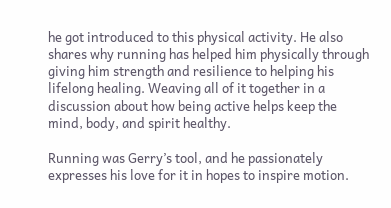he got introduced to this physical activity. He also shares why running has helped him physically through giving him strength and resilience to helping his lifelong healing. Weaving all of it together in a discussion about how being active helps keep the mind, body, and spirit healthy.

Running was Gerry’s tool, and he passionately expresses his love for it in hopes to inspire motion.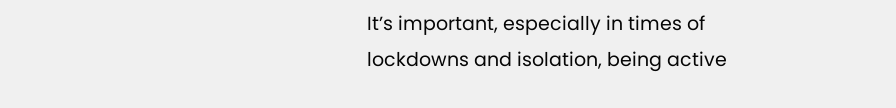It’s important, especially in times of lockdowns and isolation, being active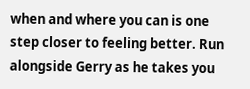when and where you can is one step closer to feeling better. Run alongside Gerry as he takes you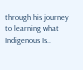through his journey to learning what Indigenous Is..